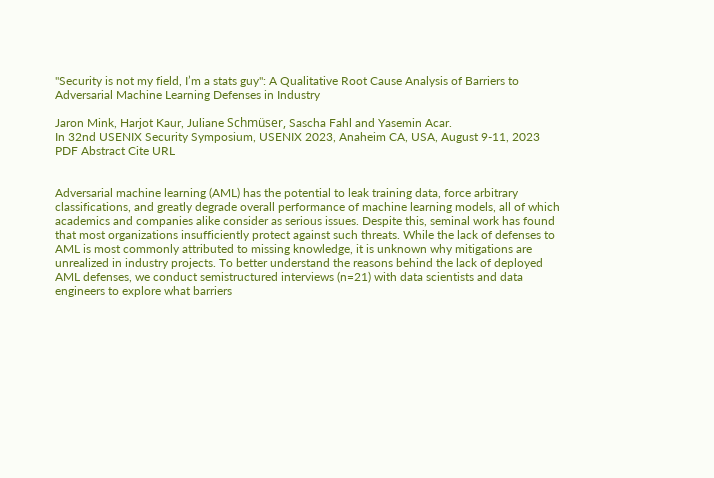"Security is not my field, I’m a stats guy": A Qualitative Root Cause Analysis of Barriers to Adversarial Machine Learning Defenses in Industry

Jaron Mink, Harjot Kaur, Juliane Schmüser, Sascha Fahl and Yasemin Acar.
In 32nd USENIX Security Symposium, USENIX 2023, Anaheim CA, USA, August 9-11, 2023
PDF Abstract Cite URL


Adversarial machine learning (AML) has the potential to leak training data, force arbitrary classifications, and greatly degrade overall performance of machine learning models, all of which academics and companies alike consider as serious issues. Despite this, seminal work has found that most organizations insufficiently protect against such threats. While the lack of defenses to AML is most commonly attributed to missing knowledge, it is unknown why mitigations are unrealized in industry projects. To better understand the reasons behind the lack of deployed AML defenses, we conduct semistructured interviews (n=21) with data scientists and data engineers to explore what barriers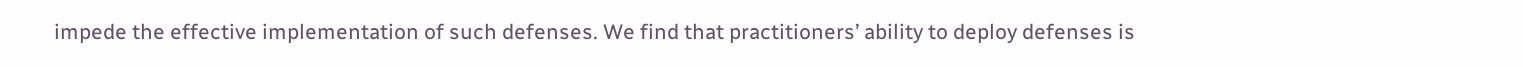impede the effective implementation of such defenses. We find that practitioners’ ability to deploy defenses is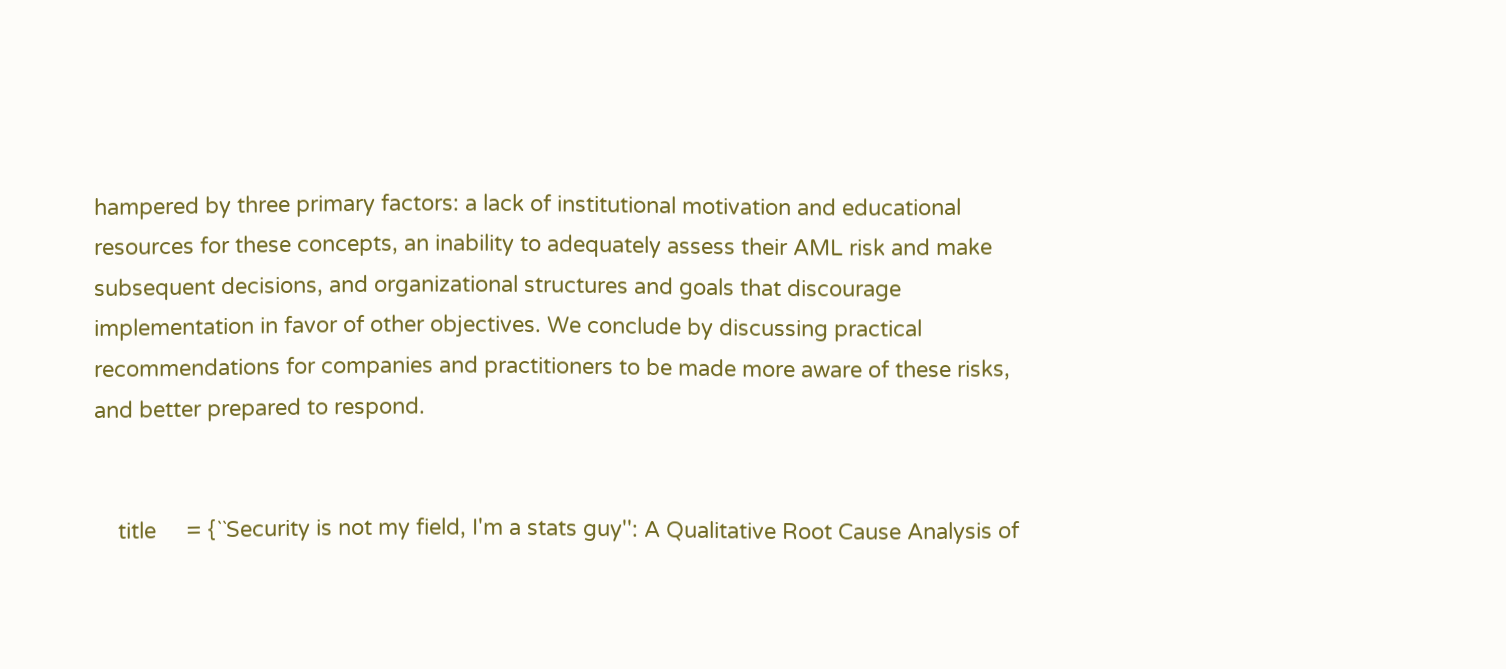hampered by three primary factors: a lack of institutional motivation and educational resources for these concepts, an inability to adequately assess their AML risk and make subsequent decisions, and organizational structures and goals that discourage implementation in favor of other objectives. We conclude by discussing practical recommendations for companies and practitioners to be made more aware of these risks, and better prepared to respond.


    title     = {``Security is not my field, I'm a stats guy'': A Qualitative Root Cause Analysis of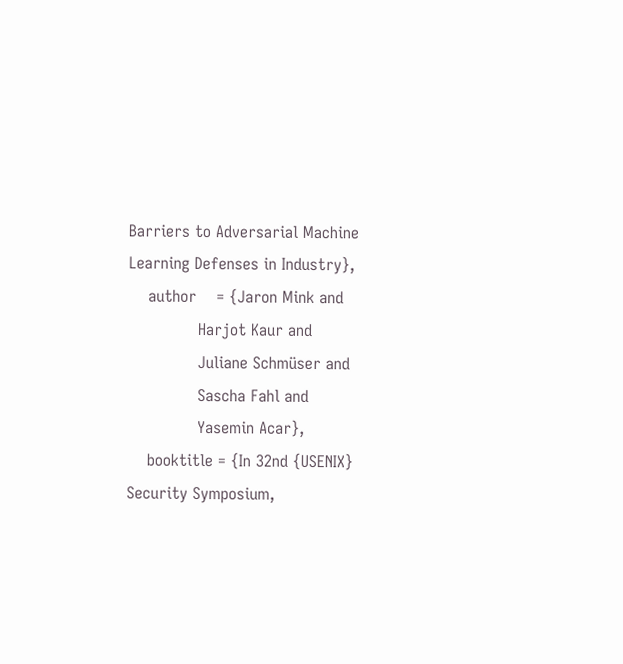Barriers to Adversarial Machine Learning Defenses in Industry},
    author    = {Jaron Mink and
              Harjot Kaur and
              Juliane Schmüser and
              Sascha Fahl and
              Yasemin Acar},
    booktitle = {In 32nd {USENIX} Security Symposium,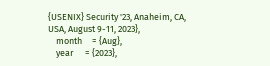{USENIX} Security '23, Anaheim, CA, USA, August 9-11, 2023},
    month     = {Aug},
    year      = {2023},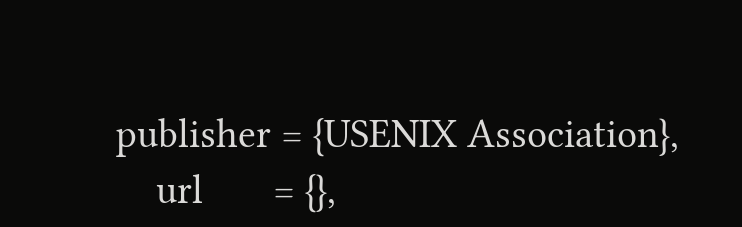publisher = {USENIX Association},
    url       = {},